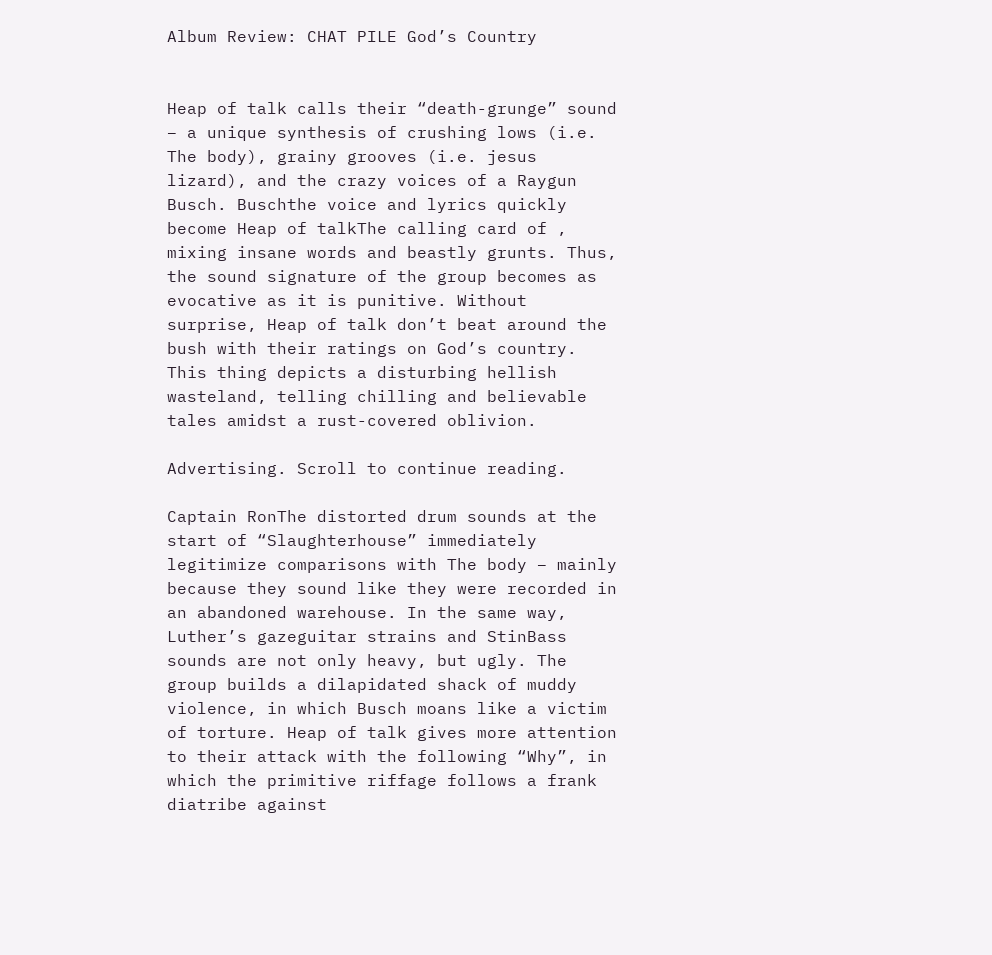Album Review: CHAT PILE God’s Country


Heap of talk calls their “death-grunge” sound – a unique synthesis of crushing lows (i.e. The body), grainy grooves (i.e. jesus lizard), and the crazy voices of a Raygun Busch. Buschthe voice and lyrics quickly become Heap of talkThe calling card of , mixing insane words and beastly grunts. Thus, the sound signature of the group becomes as evocative as it is punitive. Without surprise, Heap of talk don’t beat around the bush with their ratings on God’s country. This thing depicts a disturbing hellish wasteland, telling chilling and believable tales amidst a rust-covered oblivion.

Advertising. Scroll to continue reading.

Captain RonThe distorted drum sounds at the start of “Slaughterhouse” immediately legitimize comparisons with The body – mainly because they sound like they were recorded in an abandoned warehouse. In the same way, Luther’s gazeguitar strains and StinBass sounds are not only heavy, but ugly. The group builds a dilapidated shack of muddy violence, in which Busch moans like a victim of torture. Heap of talk gives more attention to their attack with the following “Why”, in which the primitive riffage follows a frank diatribe against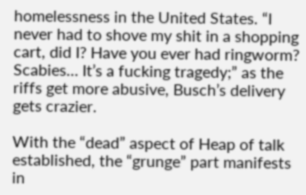homelessness in the United States. “I never had to shove my shit in a shopping cart, did I? Have you ever had ringworm? Scabies… It’s a fucking tragedy;” as the riffs get more abusive, Busch’s delivery gets crazier.

With the “dead” aspect of Heap of talk established, the “grunge” part manifests in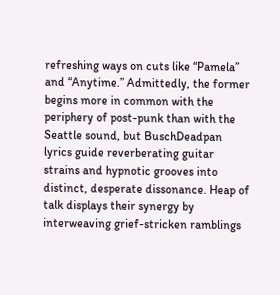refreshing ways on cuts like “Pamela” and “Anytime.” Admittedly, the former begins more in common with the periphery of post-punk than with the Seattle sound, but BuschDeadpan lyrics guide reverberating guitar strains and hypnotic grooves into distinct, desperate dissonance. Heap of talk displays their synergy by interweaving grief-stricken ramblings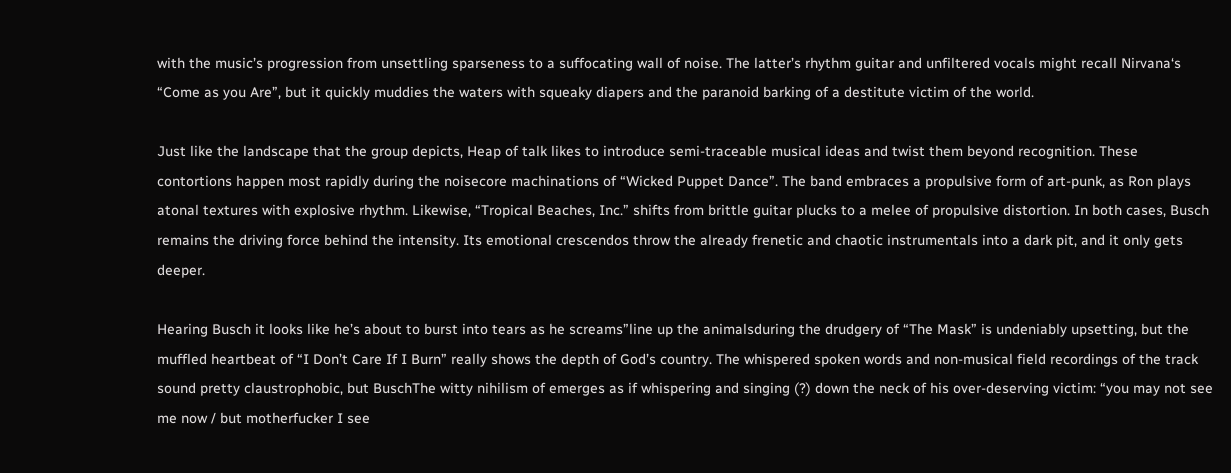with the music’s progression from unsettling sparseness to a suffocating wall of noise. The latter’s rhythm guitar and unfiltered vocals might recall Nirvana‘s “Come as you Are”, but it quickly muddies the waters with squeaky diapers and the paranoid barking of a destitute victim of the world.

Just like the landscape that the group depicts, Heap of talk likes to introduce semi-traceable musical ideas and twist them beyond recognition. These contortions happen most rapidly during the noisecore machinations of “Wicked Puppet Dance”. The band embraces a propulsive form of art-punk, as Ron plays atonal textures with explosive rhythm. Likewise, “Tropical Beaches, Inc.” shifts from brittle guitar plucks to a melee of propulsive distortion. In both cases, Busch remains the driving force behind the intensity. Its emotional crescendos throw the already frenetic and chaotic instrumentals into a dark pit, and it only gets deeper.

Hearing Busch it looks like he’s about to burst into tears as he screams”line up the animalsduring the drudgery of “The Mask” is undeniably upsetting, but the muffled heartbeat of “I Don’t Care If I Burn” really shows the depth of God’s country. The whispered spoken words and non-musical field recordings of the track sound pretty claustrophobic, but BuschThe witty nihilism of emerges as if whispering and singing (?) down the neck of his over-deserving victim: “you may not see me now / but motherfucker I see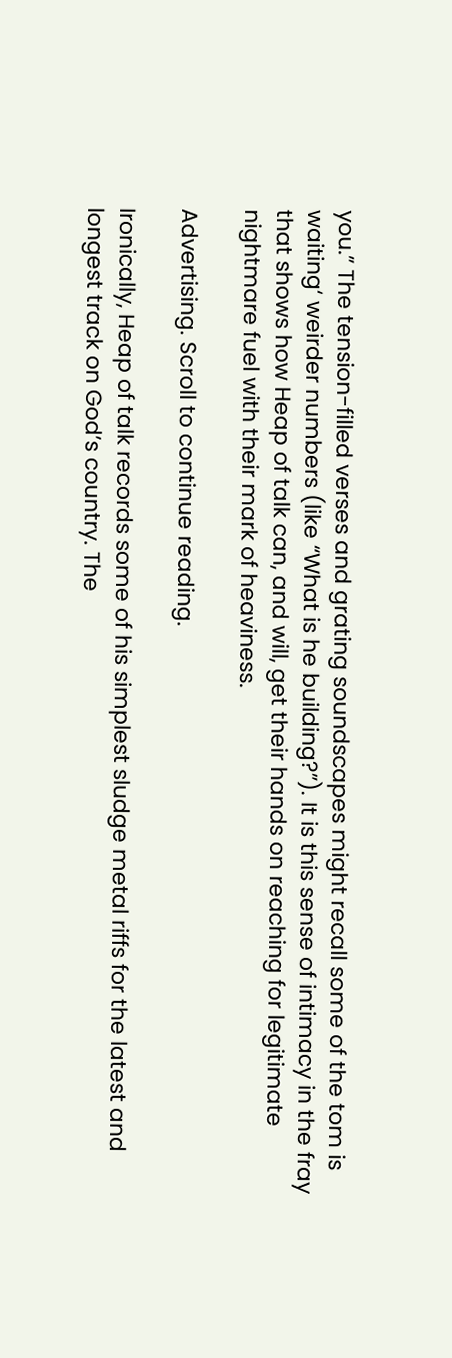you.” The tension-filled verses and grating soundscapes might recall some of the tom is waiting‘ weirder numbers (like “What is he building?”). It is this sense of intimacy in the fray that shows how Heap of talk can, and will, get their hands on reaching for legitimate nightmare fuel with their mark of heaviness.

Advertising. Scroll to continue reading.

Ironically, Heap of talk records some of his simplest sludge metal riffs for the latest and longest track on God’s country. The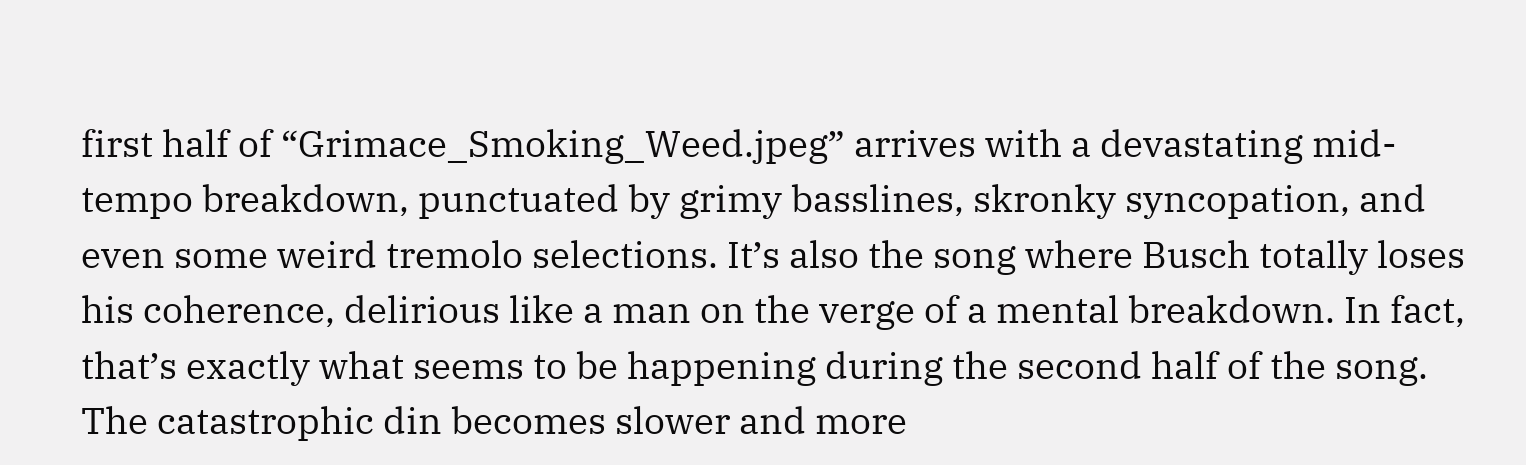first half of “Grimace_Smoking_Weed.jpeg” arrives with a devastating mid-tempo breakdown, punctuated by grimy basslines, skronky syncopation, and even some weird tremolo selections. It’s also the song where Busch totally loses his coherence, delirious like a man on the verge of a mental breakdown. In fact, that’s exactly what seems to be happening during the second half of the song. The catastrophic din becomes slower and more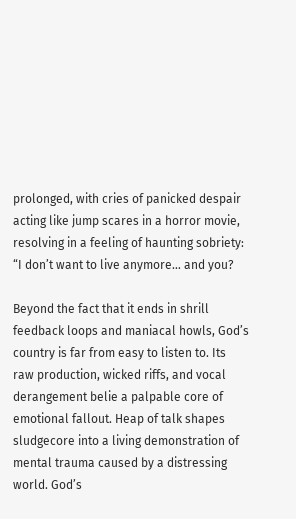prolonged, with cries of panicked despair acting like jump scares in a horror movie, resolving in a feeling of haunting sobriety: “I don’t want to live anymore… and you?

Beyond the fact that it ends in shrill feedback loops and maniacal howls, God’s country is far from easy to listen to. Its raw production, wicked riffs, and vocal derangement belie a palpable core of emotional fallout. Heap of talk shapes sludgecore into a living demonstration of mental trauma caused by a distressing world. God’s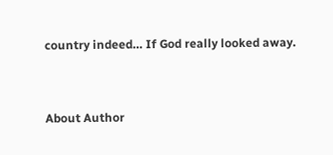country indeed… If God really looked away.


About Author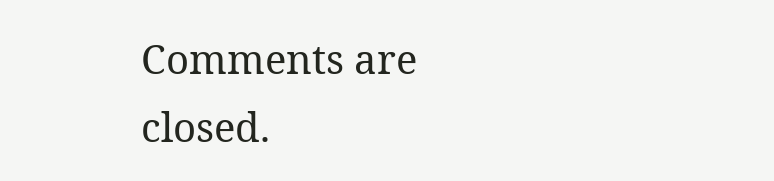Comments are closed.